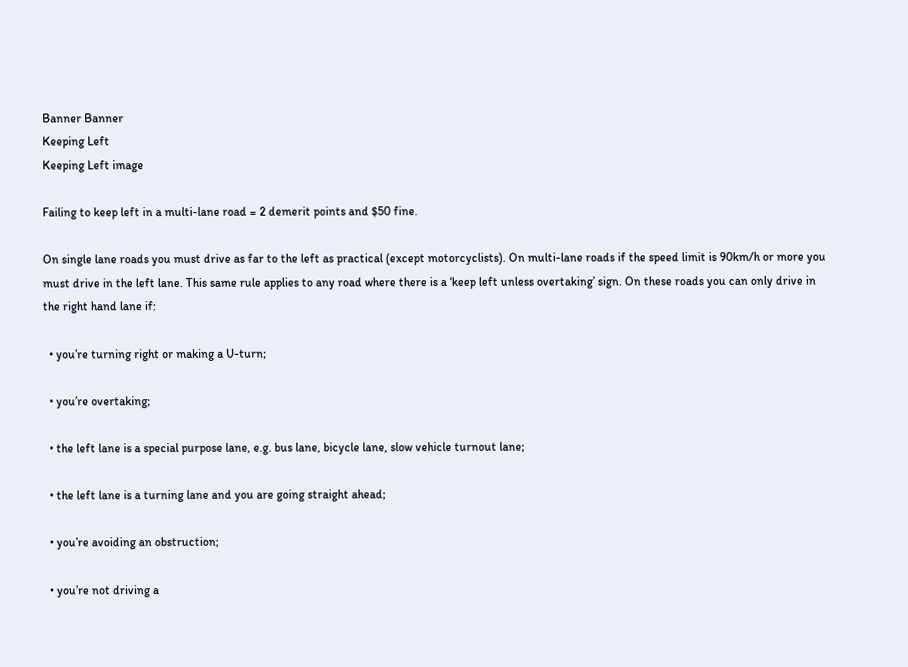Banner Banner
Keeping Left
Keeping Left image

Failing to keep left in a multi-lane road = 2 demerit points and $50 fine.

On single lane roads you must drive as far to the left as practical (except motorcyclists). On multi-lane roads if the speed limit is 90km/h or more you must drive in the left lane. This same rule applies to any road where there is a ‘keep left unless overtaking’ sign. On these roads you can only drive in the right hand lane if:

  • you’re turning right or making a U-turn;

  • you’re overtaking;

  • the left lane is a special purpose lane, e.g. bus lane, bicycle lane, slow vehicle turnout lane;

  • the left lane is a turning lane and you are going straight ahead;

  • you’re avoiding an obstruction;

  • you’re not driving a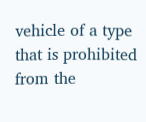vehicle of a type that is prohibited from the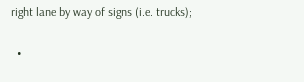right lane by way of signs (i.e. trucks);

  •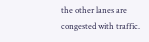the other lanes are congested with traffic.